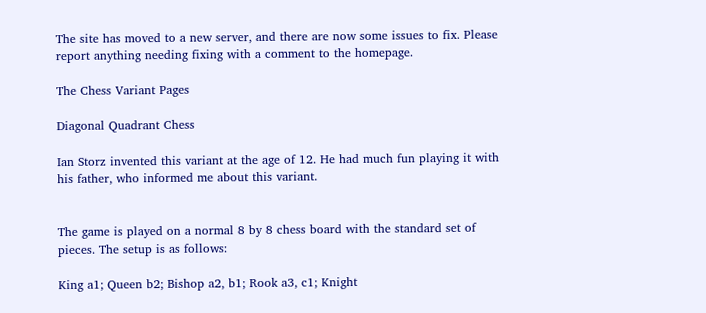The site has moved to a new server, and there are now some issues to fix. Please report anything needing fixing with a comment to the homepage.

The Chess Variant Pages

Diagonal Quadrant Chess

Ian Storz invented this variant at the age of 12. He had much fun playing it with his father, who informed me about this variant.


The game is played on a normal 8 by 8 chess board with the standard set of pieces. The setup is as follows:

King a1; Queen b2; Bishop a2, b1; Rook a3, c1; Knight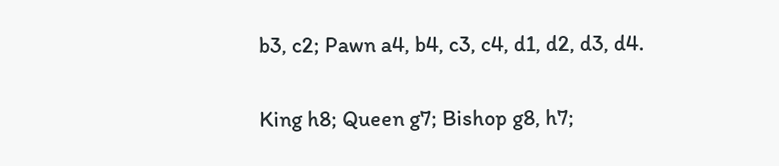b3, c2; Pawn a4, b4, c3, c4, d1, d2, d3, d4.

King h8; Queen g7; Bishop g8, h7;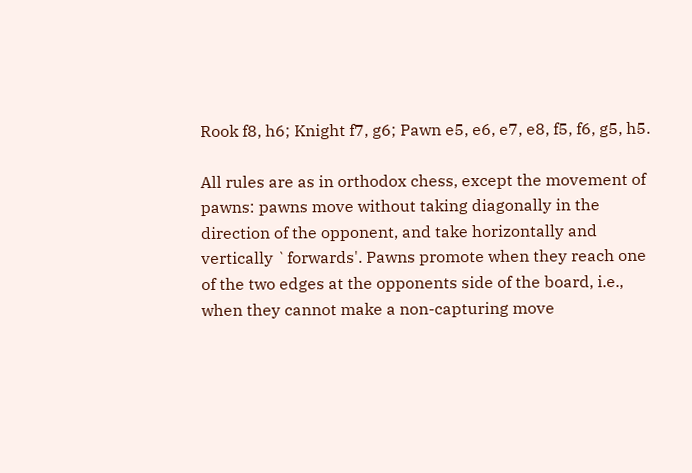Rook f8, h6; Knight f7, g6; Pawn e5, e6, e7, e8, f5, f6, g5, h5.

All rules are as in orthodox chess, except the movement of pawns: pawns move without taking diagonally in the direction of the opponent, and take horizontally and vertically `forwards'. Pawns promote when they reach one of the two edges at the opponents side of the board, i.e., when they cannot make a non-capturing move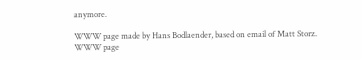anymore.

WWW page made by Hans Bodlaender, based on email of Matt Storz.
WWW page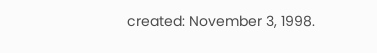created: November 3, 1998.